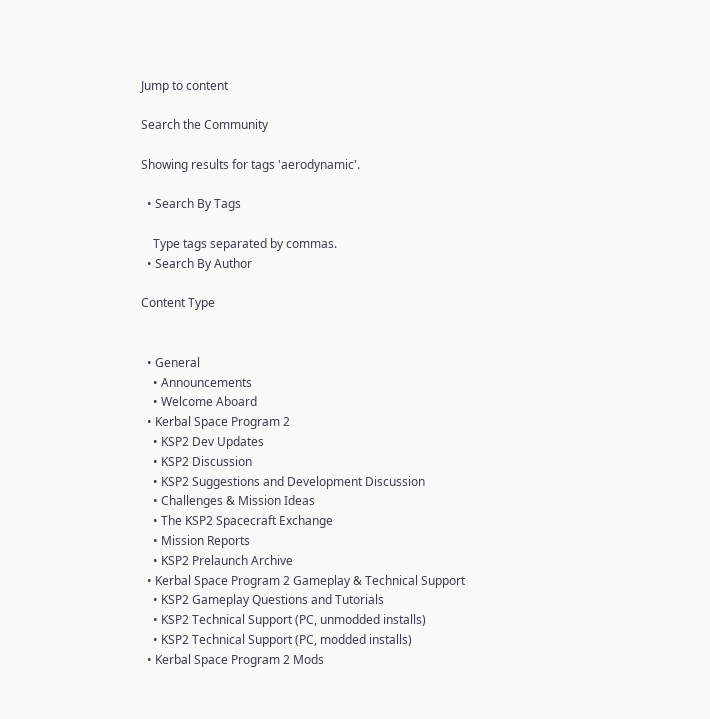Jump to content

Search the Community

Showing results for tags 'aerodynamic'.

  • Search By Tags

    Type tags separated by commas.
  • Search By Author

Content Type


  • General
    • Announcements
    • Welcome Aboard
  • Kerbal Space Program 2
    • KSP2 Dev Updates
    • KSP2 Discussion
    • KSP2 Suggestions and Development Discussion
    • Challenges & Mission Ideas
    • The KSP2 Spacecraft Exchange
    • Mission Reports
    • KSP2 Prelaunch Archive
  • Kerbal Space Program 2 Gameplay & Technical Support
    • KSP2 Gameplay Questions and Tutorials
    • KSP2 Technical Support (PC, unmodded installs)
    • KSP2 Technical Support (PC, modded installs)
  • Kerbal Space Program 2 Mods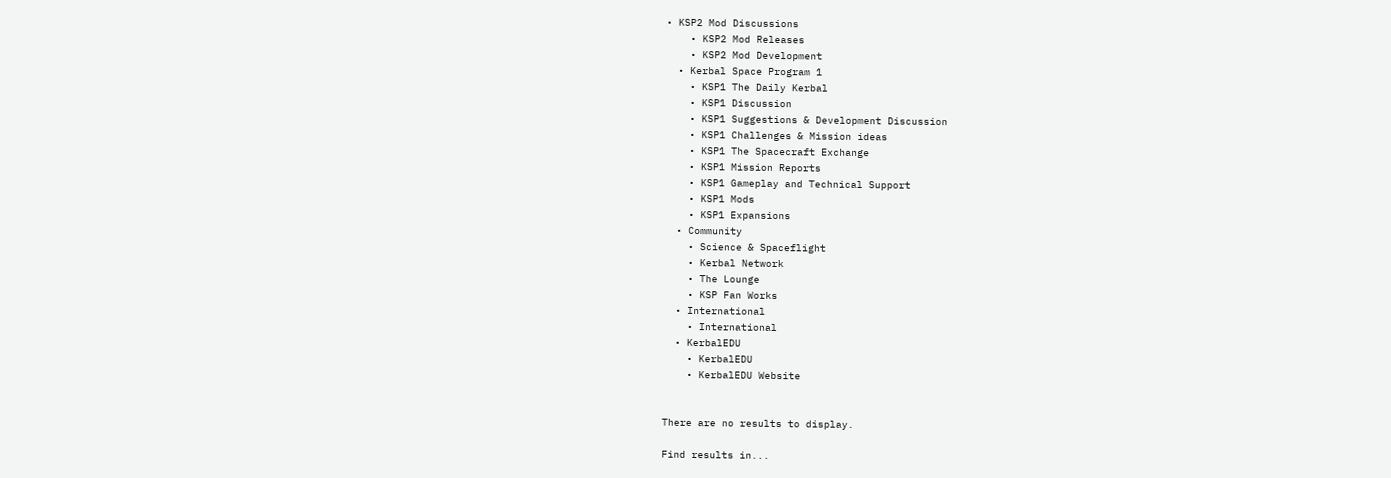• KSP2 Mod Discussions
    • KSP2 Mod Releases
    • KSP2 Mod Development
  • Kerbal Space Program 1
    • KSP1 The Daily Kerbal
    • KSP1 Discussion
    • KSP1 Suggestions & Development Discussion
    • KSP1 Challenges & Mission ideas
    • KSP1 The Spacecraft Exchange
    • KSP1 Mission Reports
    • KSP1 Gameplay and Technical Support
    • KSP1 Mods
    • KSP1 Expansions
  • Community
    • Science & Spaceflight
    • Kerbal Network
    • The Lounge
    • KSP Fan Works
  • International
    • International
  • KerbalEDU
    • KerbalEDU
    • KerbalEDU Website


There are no results to display.

Find results in...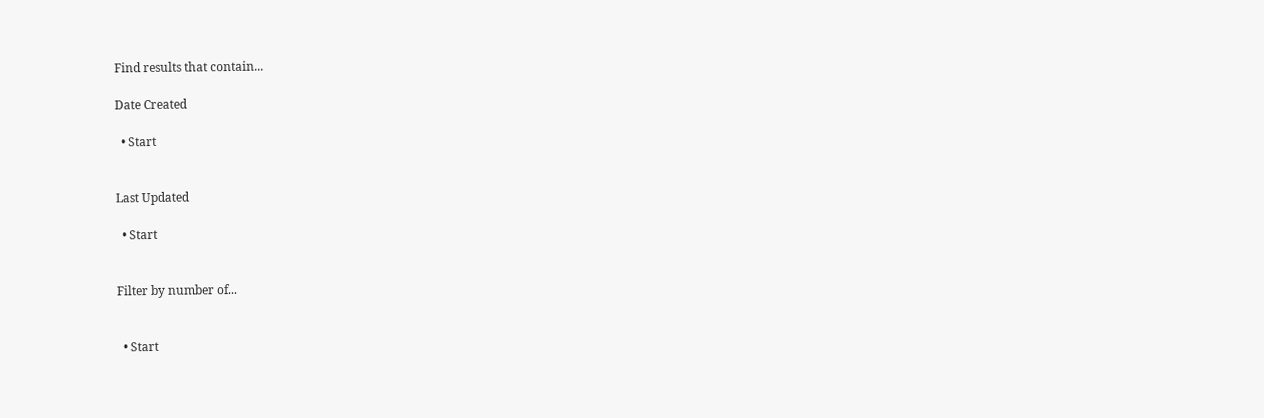Find results that contain...

Date Created

  • Start


Last Updated

  • Start


Filter by number of...


  • Start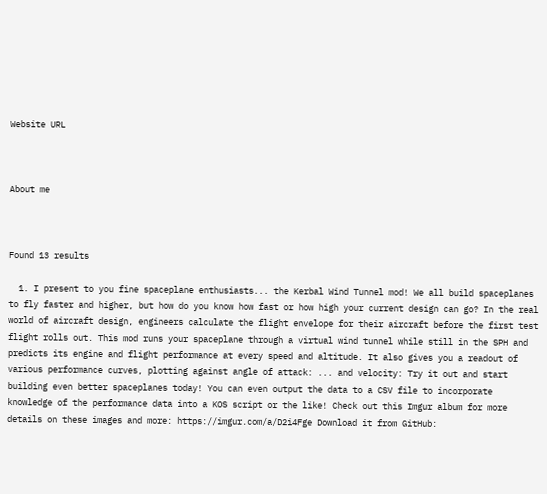Website URL



About me



Found 13 results

  1. I present to you fine spaceplane enthusiasts... the Kerbal Wind Tunnel mod! We all build spaceplanes to fly faster and higher, but how do you know how fast or how high your current design can go? In the real world of aircraft design, engineers calculate the flight envelope for their aircraft before the first test flight rolls out. This mod runs your spaceplane through a virtual wind tunnel while still in the SPH and predicts its engine and flight performance at every speed and altitude. It also gives you a readout of various performance curves, plotting against angle of attack: ... and velocity: Try it out and start building even better spaceplanes today! You can even output the data to a CSV file to incorporate knowledge of the performance data into a KOS script or the like! Check out this Imgur album for more details on these images and more: https://imgur.com/a/D2i4Fge Download it from GitHub: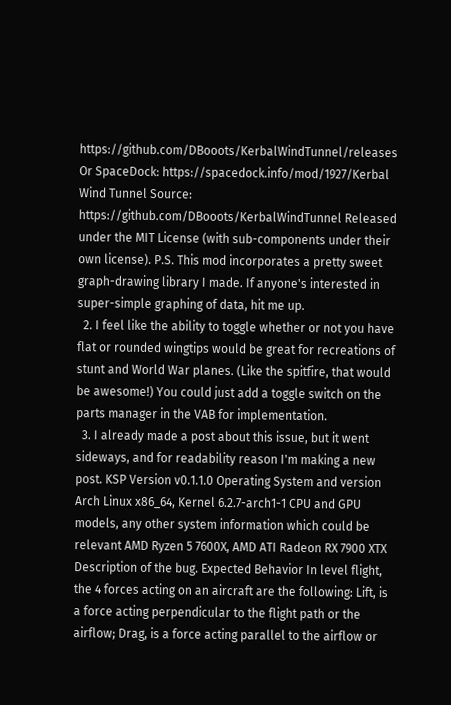https://github.com/DBooots/KerbalWindTunnel/releases Or SpaceDock: https://spacedock.info/mod/1927/Kerbal Wind Tunnel Source: https://github.com/DBooots/KerbalWindTunnel Released under the MIT License (with sub-components under their own license). P.S. This mod incorporates a pretty sweet graph-drawing library I made. If anyone's interested in super-simple graphing of data, hit me up.
  2. I feel like the ability to toggle whether or not you have flat or rounded wingtips would be great for recreations of stunt and World War planes. (Like the spitfire, that would be awesome!) You could just add a toggle switch on the parts manager in the VAB for implementation.
  3. I already made a post about this issue, but it went sideways, and for readability reason I'm making a new post. KSP Version v0.1.1.0 Operating System and version Arch Linux x86_64, Kernel 6.2.7-arch1-1 CPU and GPU models, any other system information which could be relevant AMD Ryzen 5 7600X, AMD ATI Radeon RX 7900 XTX Description of the bug. Expected Behavior In level flight, the 4 forces acting on an aircraft are the following: Lift, is a force acting perpendicular to the flight path or the airflow; Drag, is a force acting parallel to the airflow or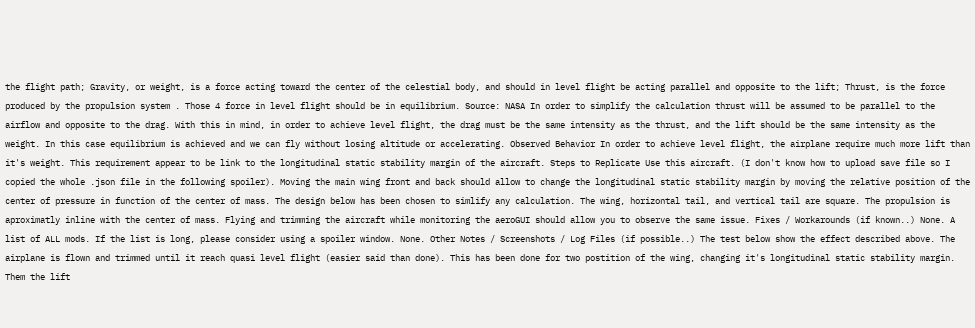the flight path; Gravity, or weight, is a force acting toward the center of the celestial body, and should in level flight be acting parallel and opposite to the lift; Thrust, is the force produced by the propulsion system . Those 4 force in level flight should be in equilibrium. Source: NASA In order to simplify the calculation thrust will be assumed to be parallel to the airflow and opposite to the drag. With this in mind, in order to achieve level flight, the drag must be the same intensity as the thrust, and the lift should be the same intensity as the weight. In this case equilibrium is achieved and we can fly without losing altitude or accelerating. Observed Behavior In order to achieve level flight, the airplane require much more lift than it's weight. This requirement appear to be link to the longitudinal static stability margin of the aircraft. Steps to Replicate Use this aircraft. (I don't know how to upload save file so I copied the whole .json file in the following spoiler). Moving the main wing front and back should allow to change the longitudinal static stability margin by moving the relative position of the center of pressure in function of the center of mass. The design below has been chosen to simlify any calculation. The wing, horizontal tail, and vertical tail are square. The propulsion is aproximatly inline with the center of mass. Flying and trimming the aircraft while monitoring the aeroGUI should allow you to observe the same issue. Fixes / Workarounds (if known..) None. A list of ALL mods. If the list is long, please consider using a spoiler window. None. Other Notes / Screenshots / Log Files (if possible..) The test below show the effect described above. The airplane is flown and trimmed until it reach quasi level flight (easier said than done). This has been done for two postition of the wing, changing it's longitudinal static stability margin. Them the lift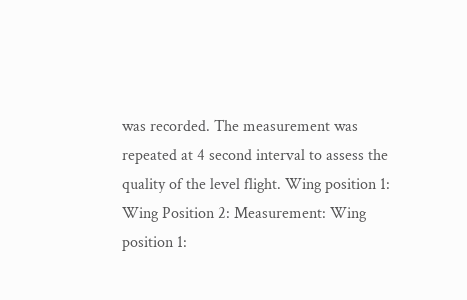was recorded. The measurement was repeated at 4 second interval to assess the quality of the level flight. Wing position 1: Wing Position 2: Measurement: Wing position 1: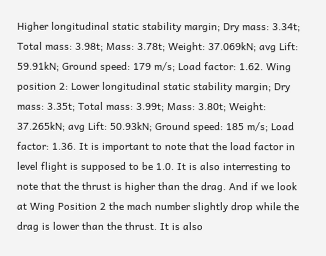Higher longitudinal static stability margin; Dry mass: 3.34t; Total mass: 3.98t; Mass: 3.78t; Weight: 37.069kN; avg Lift: 59.91kN; Ground speed: 179 m/s; Load factor: 1.62. Wing position 2: Lower longitudinal static stability margin; Dry mass: 3.35t; Total mass: 3.99t; Mass: 3.80t; Weight: 37.265kN; avg Lift: 50.93kN; Ground speed: 185 m/s; Load factor: 1.36. It is important to note that the load factor in level flight is supposed to be 1.0. It is also interresting to note that the thrust is higher than the drag. And if we look at Wing Position 2 the mach number slightly drop while the drag is lower than the thrust. It is also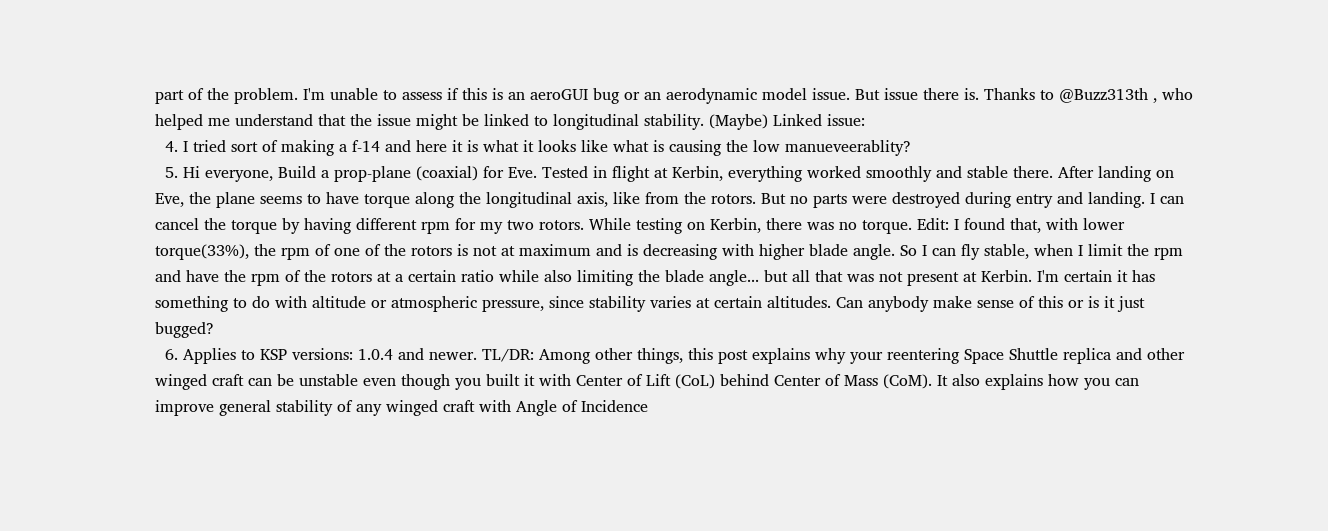part of the problem. I'm unable to assess if this is an aeroGUI bug or an aerodynamic model issue. But issue there is. Thanks to @Buzz313th , who helped me understand that the issue might be linked to longitudinal stability. (Maybe) Linked issue:
  4. I tried sort of making a f-14 and here it is what it looks like what is causing the low manueveerablity?
  5. Hi everyone, Build a prop-plane (coaxial) for Eve. Tested in flight at Kerbin, everything worked smoothly and stable there. After landing on Eve, the plane seems to have torque along the longitudinal axis, like from the rotors. But no parts were destroyed during entry and landing. I can cancel the torque by having different rpm for my two rotors. While testing on Kerbin, there was no torque. Edit: I found that, with lower torque(33%), the rpm of one of the rotors is not at maximum and is decreasing with higher blade angle. So I can fly stable, when I limit the rpm and have the rpm of the rotors at a certain ratio while also limiting the blade angle... but all that was not present at Kerbin. I'm certain it has something to do with altitude or atmospheric pressure, since stability varies at certain altitudes. Can anybody make sense of this or is it just bugged?
  6. Applies to KSP versions: 1.0.4 and newer. TL/DR: Among other things, this post explains why your reentering Space Shuttle replica and other winged craft can be unstable even though you built it with Center of Lift (CoL) behind Center of Mass (CoM). It also explains how you can improve general stability of any winged craft with Angle of Incidence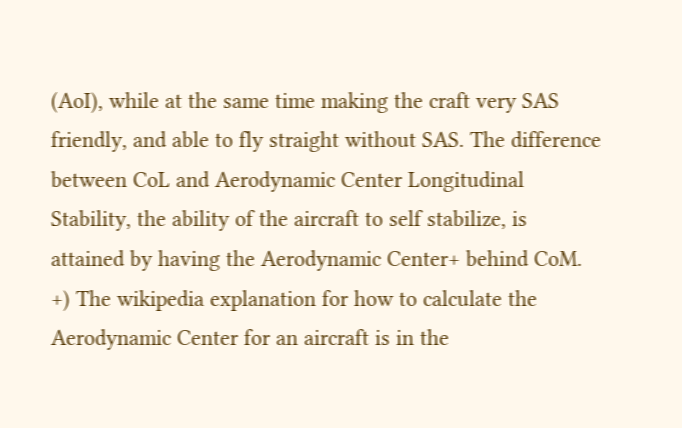(AoI), while at the same time making the craft very SAS friendly, and able to fly straight without SAS. The difference between CoL and Aerodynamic Center Longitudinal Stability, the ability of the aircraft to self stabilize, is attained by having the Aerodynamic Center+ behind CoM. +) The wikipedia explanation for how to calculate the Aerodynamic Center for an aircraft is in the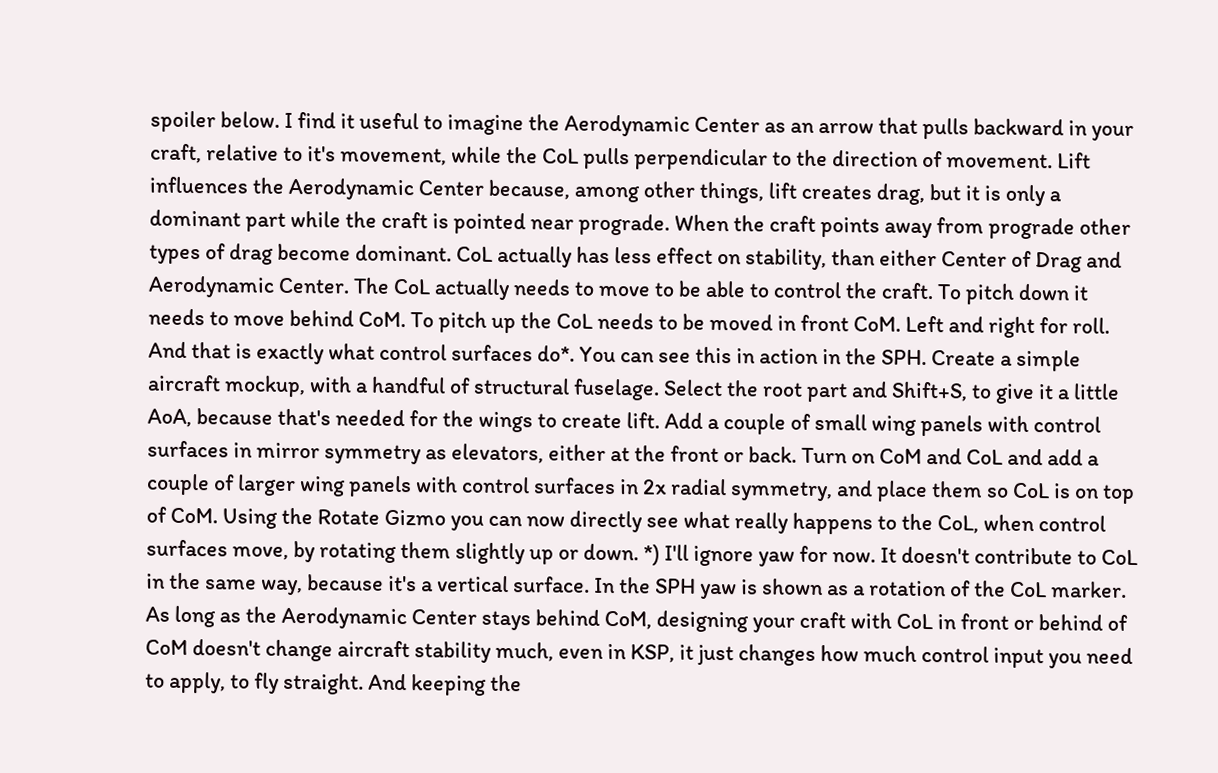spoiler below. I find it useful to imagine the Aerodynamic Center as an arrow that pulls backward in your craft, relative to it's movement, while the CoL pulls perpendicular to the direction of movement. Lift influences the Aerodynamic Center because, among other things, lift creates drag, but it is only a dominant part while the craft is pointed near prograde. When the craft points away from prograde other types of drag become dominant. CoL actually has less effect on stability, than either Center of Drag and Aerodynamic Center. The CoL actually needs to move to be able to control the craft. To pitch down it needs to move behind CoM. To pitch up the CoL needs to be moved in front CoM. Left and right for roll. And that is exactly what control surfaces do*. You can see this in action in the SPH. Create a simple aircraft mockup, with a handful of structural fuselage. Select the root part and Shift+S, to give it a little AoA, because that's needed for the wings to create lift. Add a couple of small wing panels with control surfaces in mirror symmetry as elevators, either at the front or back. Turn on CoM and CoL and add a couple of larger wing panels with control surfaces in 2x radial symmetry, and place them so CoL is on top of CoM. Using the Rotate Gizmo you can now directly see what really happens to the CoL, when control surfaces move, by rotating them slightly up or down. *) I'll ignore yaw for now. It doesn't contribute to CoL in the same way, because it's a vertical surface. In the SPH yaw is shown as a rotation of the CoL marker. As long as the Aerodynamic Center stays behind CoM, designing your craft with CoL in front or behind of CoM doesn't change aircraft stability much, even in KSP, it just changes how much control input you need to apply, to fly straight. And keeping the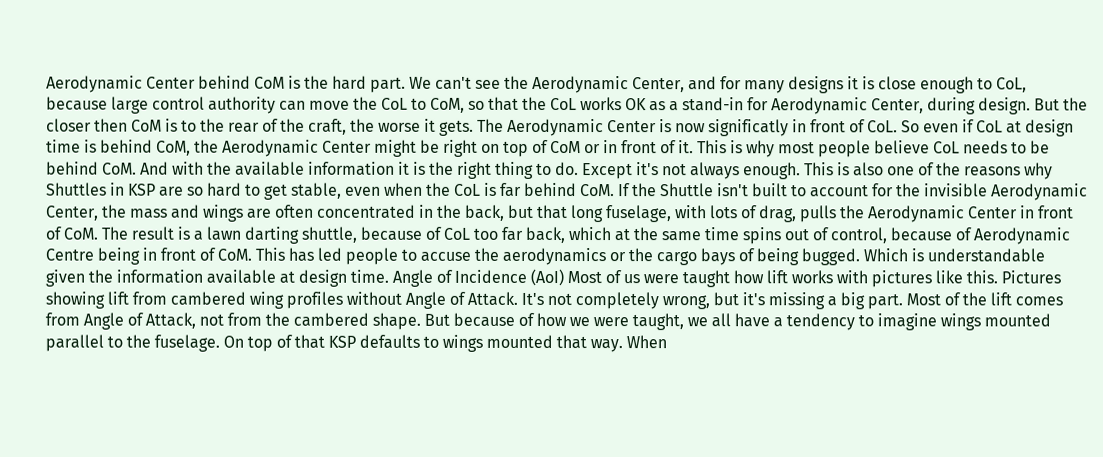Aerodynamic Center behind CoM is the hard part. We can't see the Aerodynamic Center, and for many designs it is close enough to CoL, because large control authority can move the CoL to CoM, so that the CoL works OK as a stand-in for Aerodynamic Center, during design. But the closer then CoM is to the rear of the craft, the worse it gets. The Aerodynamic Center is now significatly in front of CoL. So even if CoL at design time is behind CoM, the Aerodynamic Center might be right on top of CoM or in front of it. This is why most people believe CoL needs to be behind CoM. And with the available information it is the right thing to do. Except it's not always enough. This is also one of the reasons why Shuttles in KSP are so hard to get stable, even when the CoL is far behind CoM. If the Shuttle isn't built to account for the invisible Aerodynamic Center, the mass and wings are often concentrated in the back, but that long fuselage, with lots of drag, pulls the Aerodynamic Center in front of CoM. The result is a lawn darting shuttle, because of CoL too far back, which at the same time spins out of control, because of Aerodynamic Centre being in front of CoM. This has led people to accuse the aerodynamics or the cargo bays of being bugged. Which is understandable given the information available at design time. Angle of Incidence (AoI) Most of us were taught how lift works with pictures like this. Pictures showing lift from cambered wing profiles without Angle of Attack. It's not completely wrong, but it's missing a big part. Most of the lift comes from Angle of Attack, not from the cambered shape. But because of how we were taught, we all have a tendency to imagine wings mounted parallel to the fuselage. On top of that KSP defaults to wings mounted that way. When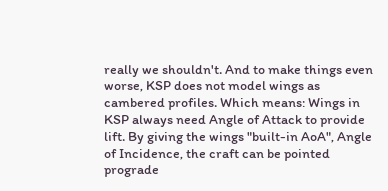really we shouldn't. And to make things even worse, KSP does not model wings as cambered profiles. Which means: Wings in KSP always need Angle of Attack to provide lift. By giving the wings "built-in AoA", Angle of Incidence, the craft can be pointed prograde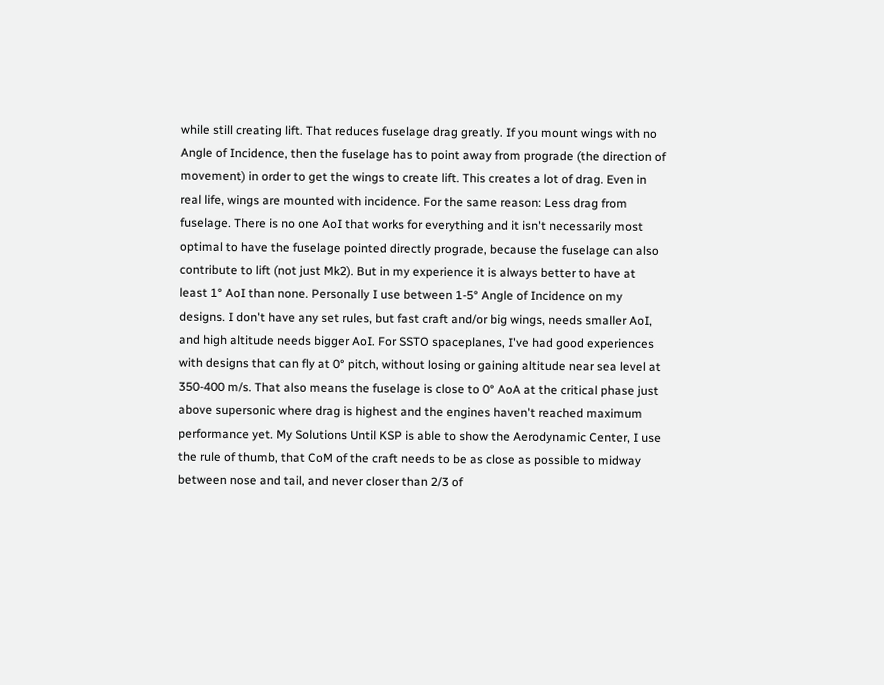while still creating lift. That reduces fuselage drag greatly. If you mount wings with no Angle of Incidence, then the fuselage has to point away from prograde (the direction of movement) in order to get the wings to create lift. This creates a lot of drag. Even in real life, wings are mounted with incidence. For the same reason: Less drag from fuselage. There is no one AoI that works for everything and it isn't necessarily most optimal to have the fuselage pointed directly prograde, because the fuselage can also contribute to lift (not just Mk2). But in my experience it is always better to have at least 1° AoI than none. Personally I use between 1-5° Angle of Incidence on my designs. I don't have any set rules, but fast craft and/or big wings, needs smaller AoI, and high altitude needs bigger AoI. For SSTO spaceplanes, I've had good experiences with designs that can fly at 0° pitch, without losing or gaining altitude near sea level at 350-400 m/s. That also means the fuselage is close to 0° AoA at the critical phase just above supersonic where drag is highest and the engines haven't reached maximum performance yet. My Solutions Until KSP is able to show the Aerodynamic Center, I use the rule of thumb, that CoM of the craft needs to be as close as possible to midway between nose and tail, and never closer than 2/3 of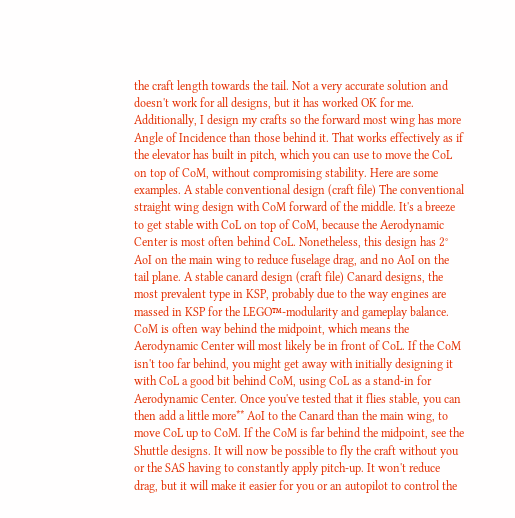the craft length towards the tail. Not a very accurate solution and doesn't work for all designs, but it has worked OK for me. Additionally, I design my crafts so the forward most wing has more Angle of Incidence than those behind it. That works effectively as if the elevator has built in pitch, which you can use to move the CoL on top of CoM, without compromising stability. Here are some examples. A stable conventional design (craft file) The conventional straight wing design with CoM forward of the middle. It's a breeze to get stable with CoL on top of CoM, because the Aerodynamic Center is most often behind CoL. Nonetheless, this design has 2° AoI on the main wing to reduce fuselage drag, and no AoI on the tail plane. A stable canard design (craft file) Canard designs, the most prevalent type in KSP, probably due to the way engines are massed in KSP for the LEGO™-modularity and gameplay balance. CoM is often way behind the midpoint, which means the Aerodynamic Center will most likely be in front of CoL. If the CoM isn't too far behind, you might get away with initially designing it with CoL a good bit behind CoM, using CoL as a stand-in for Aerodynamic Center. Once you've tested that it flies stable, you can then add a little more** AoI to the Canard than the main wing, to move CoL up to CoM. If the CoM is far behind the midpoint, see the Shuttle designs. It will now be possible to fly the craft without you or the SAS having to constantly apply pitch-up. It won't reduce drag, but it will make it easier for you or an autopilot to control the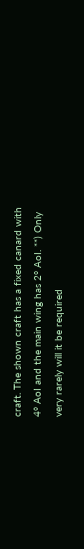craft. The shown craft has a fixed canard with 4° AoI and the main wing has 2° AoI. **) Only very rarely will it be required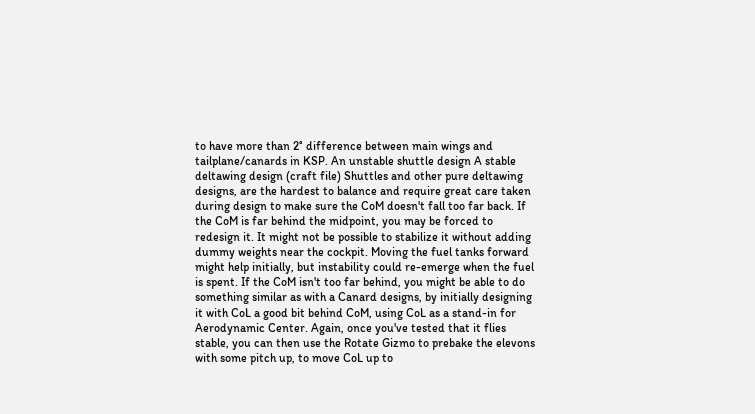to have more than 2° difference between main wings and tailplane/canards in KSP. An unstable shuttle design A stable deltawing design (craft file) Shuttles and other pure deltawing designs, are the hardest to balance and require great care taken during design to make sure the CoM doesn't fall too far back. If the CoM is far behind the midpoint, you may be forced to redesign it. It might not be possible to stabilize it without adding dummy weights near the cockpit. Moving the fuel tanks forward might help initially, but instability could re-emerge when the fuel is spent. If the CoM isn't too far behind, you might be able to do something similar as with a Canard designs, by initially designing it with CoL a good bit behind CoM, using CoL as a stand-in for Aerodynamic Center. Again, once you've tested that it flies stable, you can then use the Rotate Gizmo to prebake the elevons with some pitch up, to move CoL up to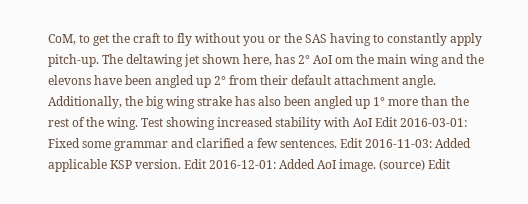CoM, to get the craft to fly without you or the SAS having to constantly apply pitch-up. The deltawing jet shown here, has 2° AoI om the main wing and the elevons have been angled up 2° from their default attachment angle. Additionally, the big wing strake has also been angled up 1° more than the rest of the wing. Test showing increased stability with AoI Edit 2016-03-01: Fixed some grammar and clarified a few sentences. Edit 2016-11-03: Added applicable KSP version. Edit 2016-12-01: Added AoI image. (source) Edit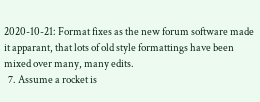2020-10-21: Format fixes as the new forum software made it apparant, that lots of old style formattings have been mixed over many, many edits.
  7. Assume a rocket is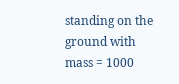standing on the ground with mass = 1000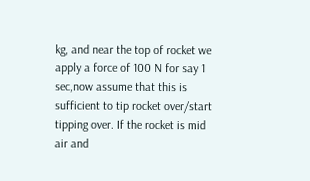kg, and near the top of rocket we apply a force of 100 N for say 1 sec,now assume that this is sufficient to tip rocket over/start tipping over. If the rocket is mid air and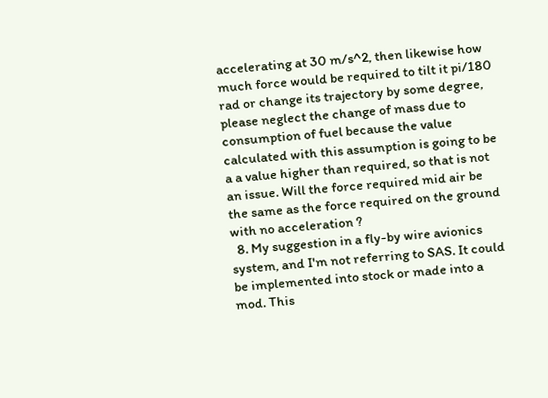accelerating at 30 m/s^2, then likewise how much force would be required to tilt it pi/180 rad or change its trajectory by some degree, please neglect the change of mass due to consumption of fuel because the value calculated with this assumption is going to be a a value higher than required, so that is not an issue. Will the force required mid air be the same as the force required on the ground with no acceleration ?
  8. My suggestion in a fly-by wire avionics system, and I'm not referring to SAS. It could be implemented into stock or made into a mod. This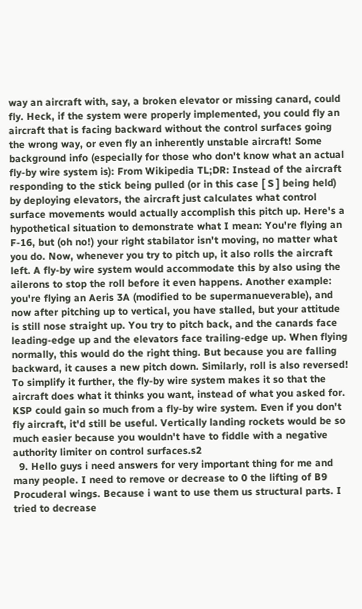way an aircraft with, say, a broken elevator or missing canard, could fly. Heck, if the system were properly implemented, you could fly an aircraft that is facing backward without the control surfaces going the wrong way, or even fly an inherently unstable aircraft! Some background info (especially for those who don't know what an actual fly-by wire system is): From Wikipedia TL;DR: Instead of the aircraft responding to the stick being pulled (or in this case [ S ] being held) by deploying elevators, the aircraft just calculates what control surface movements would actually accomplish this pitch up. Here's a hypothetical situation to demonstrate what I mean: You're flying an F-16, but (oh no!) your right stabilator isn't moving, no matter what you do. Now, whenever you try to pitch up, it also rolls the aircraft left. A fly-by wire system would accommodate this by also using the ailerons to stop the roll before it even happens. Another example: you're flying an Aeris 3A (modified to be supermanueverable), and now after pitching up to vertical, you have stalled, but your attitude is still nose straight up. You try to pitch back, and the canards face leading-edge up and the elevators face trailing-edge up. When flying normally, this would do the right thing. But because you are falling backward, it causes a new pitch down. Similarly, roll is also reversed! To simplify it further, the fly-by wire system makes it so that the aircraft does what it thinks you want, instead of what you asked for. KSP could gain so much from a fly-by wire system. Even if you don't fly aircraft, it'd still be useful. Vertically landing rockets would be so much easier because you wouldn't have to fiddle with a negative authority limiter on control surfaces.s2
  9. Hello guys i need answers for very important thing for me and many people. I need to remove or decrease to 0 the lifting of B9 Procuderal wings. Because i want to use them us structural parts. I tried to decrease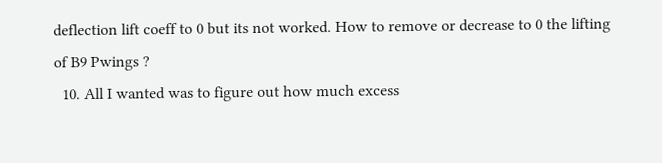deflection lift coeff to 0 but its not worked. How to remove or decrease to 0 the lifting of B9 Pwings ?
  10. All I wanted was to figure out how much excess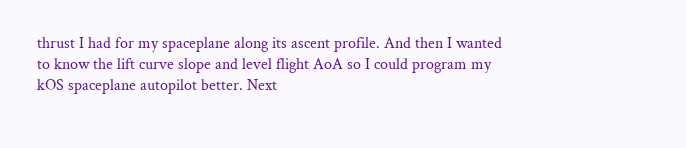thrust I had for my spaceplane along its ascent profile. And then I wanted to know the lift curve slope and level flight AoA so I could program my kOS spaceplane autopilot better. Next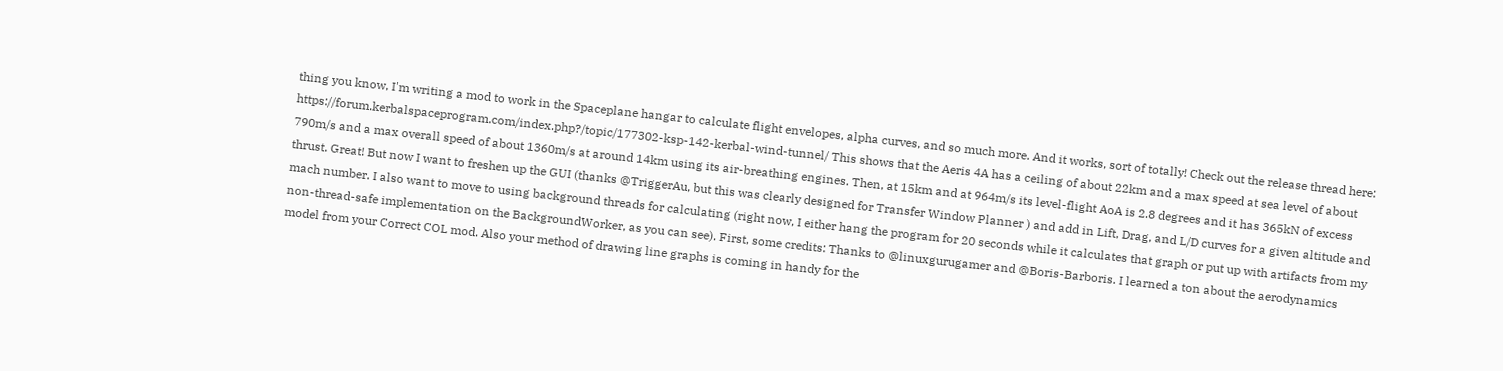thing you know, I'm writing a mod to work in the Spaceplane hangar to calculate flight envelopes, alpha curves, and so much more. And it works, sort of totally! Check out the release thread here: https://forum.kerbalspaceprogram.com/index.php?/topic/177302-ksp-142-kerbal-wind-tunnel/ This shows that the Aeris 4A has a ceiling of about 22km and a max speed at sea level of about 790m/s and a max overall speed of about 1360m/s at around 14km using its air-breathing engines. Then, at 15km and at 964m/s its level-flight AoA is 2.8 degrees and it has 365kN of excess thrust. Great! But now I want to freshen up the GUI (thanks @TriggerAu, but this was clearly designed for Transfer Window Planner ) and add in Lift, Drag, and L/D curves for a given altitude and mach number. I also want to move to using background threads for calculating (right now, I either hang the program for 20 seconds while it calculates that graph or put up with artifacts from my non-thread-safe implementation on the BackgroundWorker, as you can see). First, some credits: Thanks to @linuxgurugamer and @Boris-Barboris. I learned a ton about the aerodynamics model from your Correct COL mod. Also your method of drawing line graphs is coming in handy for the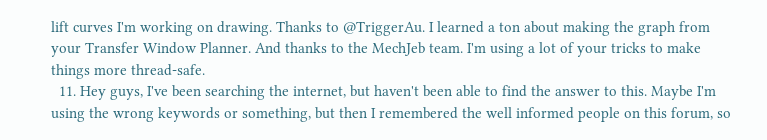lift curves I'm working on drawing. Thanks to @TriggerAu. I learned a ton about making the graph from your Transfer Window Planner. And thanks to the MechJeb team. I'm using a lot of your tricks to make things more thread-safe.
  11. Hey guys, I've been searching the internet, but haven't been able to find the answer to this. Maybe I'm using the wrong keywords or something, but then I remembered the well informed people on this forum, so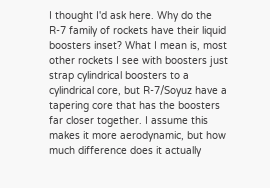I thought I'd ask here. Why do the R-7 family of rockets have their liquid boosters inset? What I mean is, most other rockets I see with boosters just strap cylindrical boosters to a cylindrical core, but R-7/Soyuz have a tapering core that has the boosters far closer together. I assume this makes it more aerodynamic, but how much difference does it actually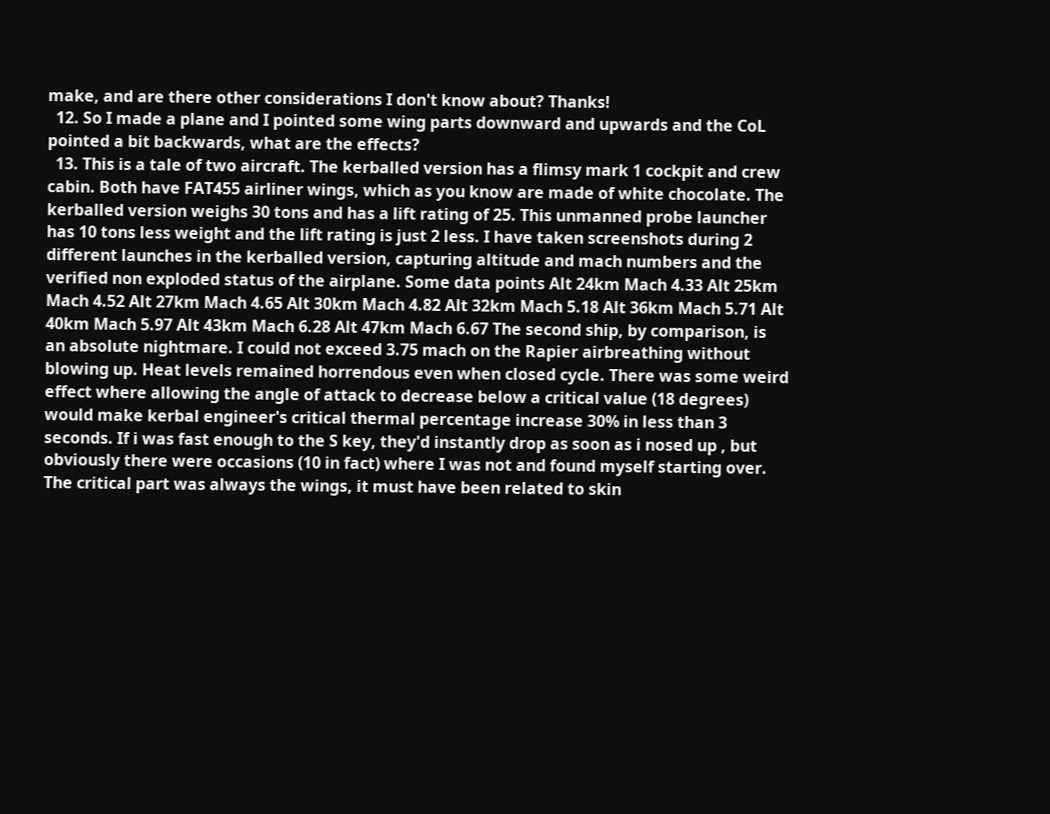make, and are there other considerations I don't know about? Thanks!
  12. So I made a plane and I pointed some wing parts downward and upwards and the CoL pointed a bit backwards, what are the effects?
  13. This is a tale of two aircraft. The kerballed version has a flimsy mark 1 cockpit and crew cabin. Both have FAT455 airliner wings, which as you know are made of white chocolate. The kerballed version weighs 30 tons and has a lift rating of 25. This unmanned probe launcher has 10 tons less weight and the lift rating is just 2 less. I have taken screenshots during 2 different launches in the kerballed version, capturing altitude and mach numbers and the verified non exploded status of the airplane. Some data points Alt 24km Mach 4.33 Alt 25km Mach 4.52 Alt 27km Mach 4.65 Alt 30km Mach 4.82 Alt 32km Mach 5.18 Alt 36km Mach 5.71 Alt 40km Mach 5.97 Alt 43km Mach 6.28 Alt 47km Mach 6.67 The second ship, by comparison, is an absolute nightmare. I could not exceed 3.75 mach on the Rapier airbreathing without blowing up. Heat levels remained horrendous even when closed cycle. There was some weird effect where allowing the angle of attack to decrease below a critical value (18 degrees) would make kerbal engineer's critical thermal percentage increase 30% in less than 3 seconds. If i was fast enough to the S key, they'd instantly drop as soon as i nosed up , but obviously there were occasions (10 in fact) where I was not and found myself starting over. The critical part was always the wings, it must have been related to skin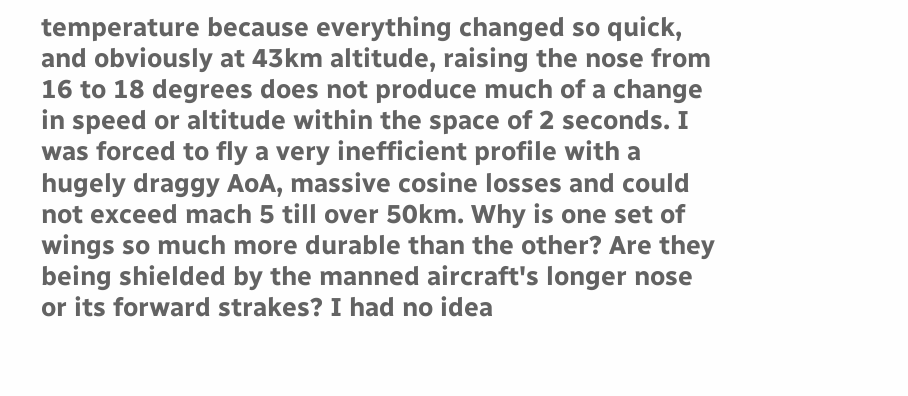temperature because everything changed so quick, and obviously at 43km altitude, raising the nose from 16 to 18 degrees does not produce much of a change in speed or altitude within the space of 2 seconds. I was forced to fly a very inefficient profile with a hugely draggy AoA, massive cosine losses and could not exceed mach 5 till over 50km. Why is one set of wings so much more durable than the other? Are they being shielded by the manned aircraft's longer nose or its forward strakes? I had no idea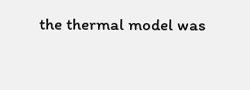the thermal model was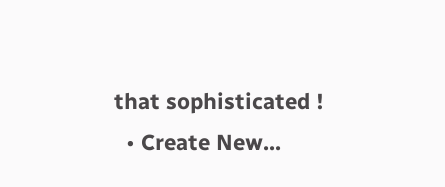that sophisticated !
  • Create New...